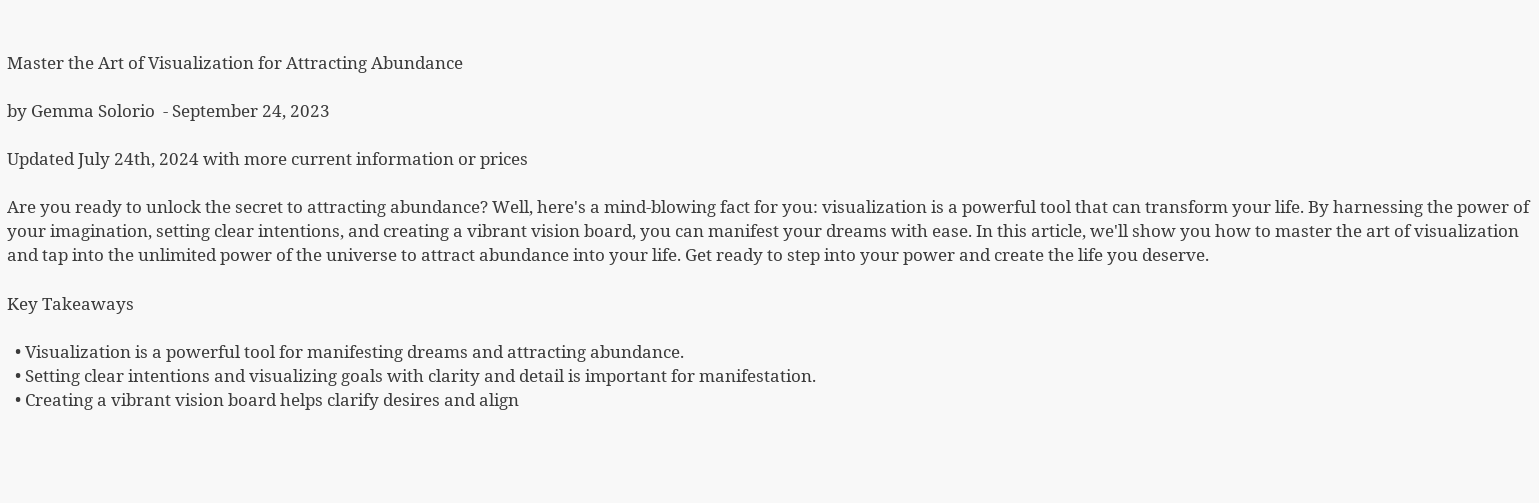Master the Art of Visualization for Attracting Abundance

by Gemma Solorio  - September 24, 2023

Updated July 24th, 2024 with more current information or prices

Are you ready to unlock the secret to attracting abundance? Well, here's a mind-blowing fact for you: visualization is a powerful tool that can transform your life. By harnessing the power of your imagination, setting clear intentions, and creating a vibrant vision board, you can manifest your dreams with ease. In this article, we'll show you how to master the art of visualization and tap into the unlimited power of the universe to attract abundance into your life. Get ready to step into your power and create the life you deserve.

Key Takeaways

  • Visualization is a powerful tool for manifesting dreams and attracting abundance.
  • Setting clear intentions and visualizing goals with clarity and detail is important for manifestation.
  • Creating a vibrant vision board helps clarify desires and align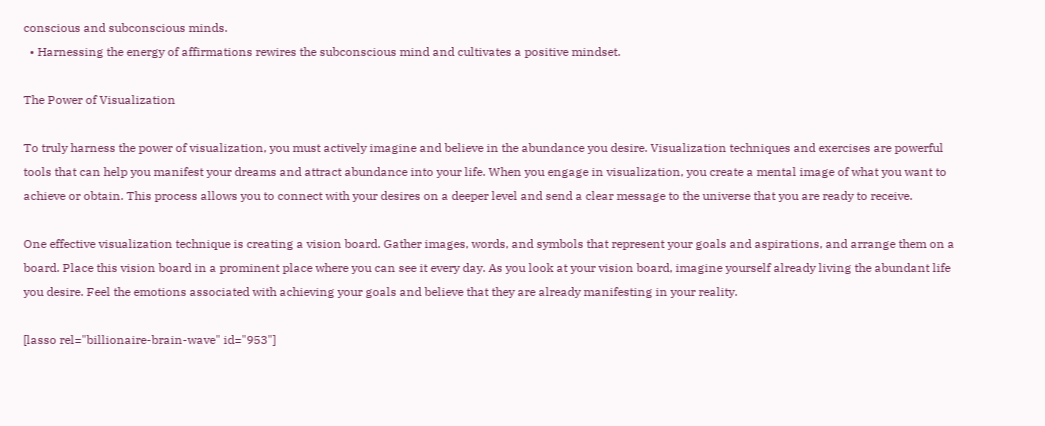conscious and subconscious minds.
  • Harnessing the energy of affirmations rewires the subconscious mind and cultivates a positive mindset.

The Power of Visualization

To truly harness the power of visualization, you must actively imagine and believe in the abundance you desire. Visualization techniques and exercises are powerful tools that can help you manifest your dreams and attract abundance into your life. When you engage in visualization, you create a mental image of what you want to achieve or obtain. This process allows you to connect with your desires on a deeper level and send a clear message to the universe that you are ready to receive.

One effective visualization technique is creating a vision board. Gather images, words, and symbols that represent your goals and aspirations, and arrange them on a board. Place this vision board in a prominent place where you can see it every day. As you look at your vision board, imagine yourself already living the abundant life you desire. Feel the emotions associated with achieving your goals and believe that they are already manifesting in your reality.

[lasso rel="billionaire-brain-wave" id="953"]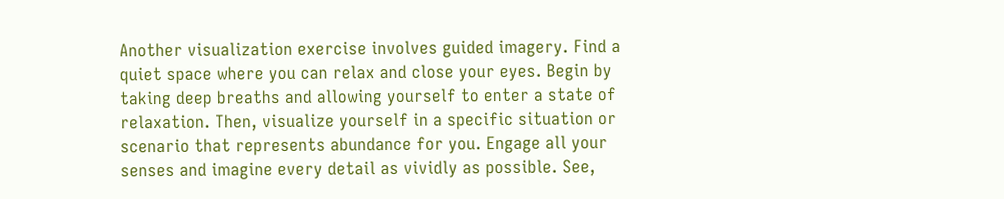Another visualization exercise involves guided imagery. Find a quiet space where you can relax and close your eyes. Begin by taking deep breaths and allowing yourself to enter a state of relaxation. Then, visualize yourself in a specific situation or scenario that represents abundance for you. Engage all your senses and imagine every detail as vividly as possible. See,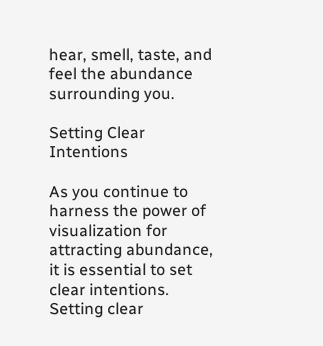hear, smell, taste, and feel the abundance surrounding you.

Setting Clear Intentions

As you continue to harness the power of visualization for attracting abundance, it is essential to set clear intentions. Setting clear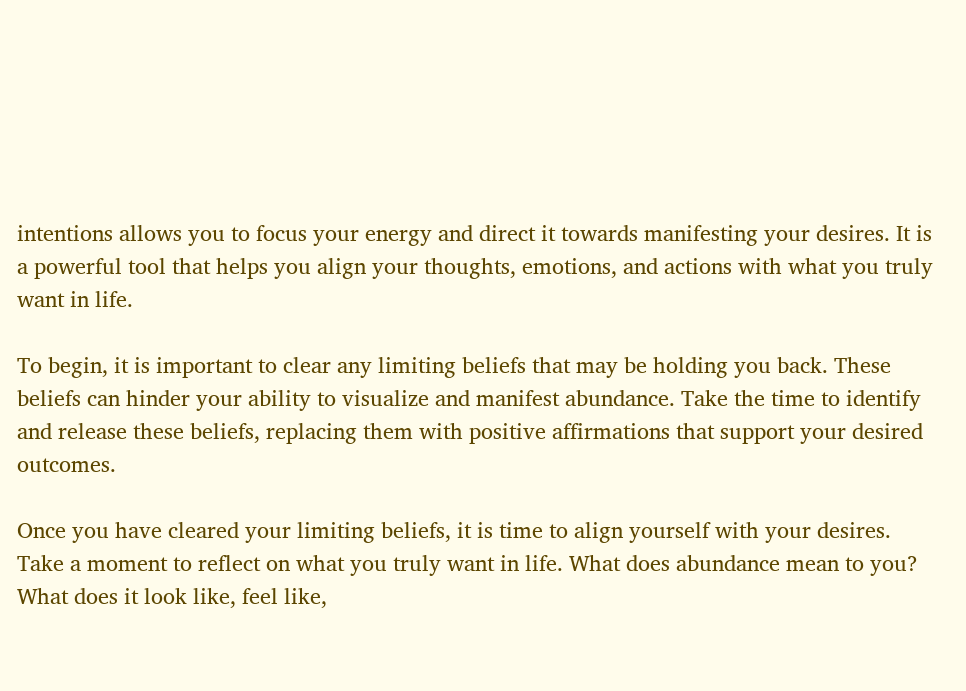intentions allows you to focus your energy and direct it towards manifesting your desires. It is a powerful tool that helps you align your thoughts, emotions, and actions with what you truly want in life.

To begin, it is important to clear any limiting beliefs that may be holding you back. These beliefs can hinder your ability to visualize and manifest abundance. Take the time to identify and release these beliefs, replacing them with positive affirmations that support your desired outcomes.

Once you have cleared your limiting beliefs, it is time to align yourself with your desires. Take a moment to reflect on what you truly want in life. What does abundance mean to you? What does it look like, feel like,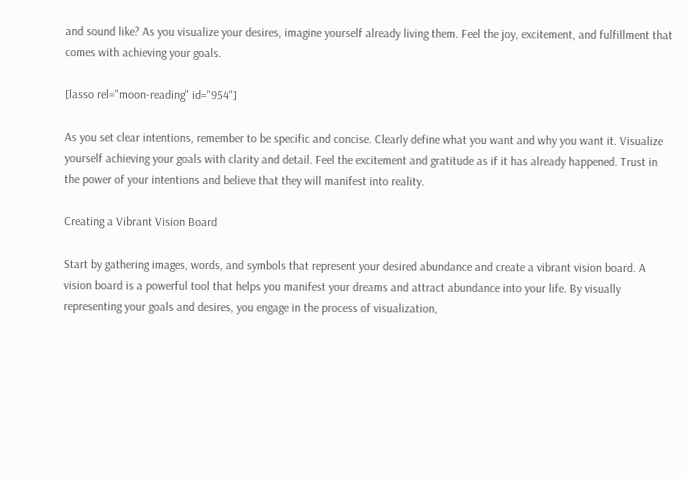and sound like? As you visualize your desires, imagine yourself already living them. Feel the joy, excitement, and fulfillment that comes with achieving your goals.

[lasso rel="moon-reading" id="954"]

As you set clear intentions, remember to be specific and concise. Clearly define what you want and why you want it. Visualize yourself achieving your goals with clarity and detail. Feel the excitement and gratitude as if it has already happened. Trust in the power of your intentions and believe that they will manifest into reality.

Creating a Vibrant Vision Board

Start by gathering images, words, and symbols that represent your desired abundance and create a vibrant vision board. A vision board is a powerful tool that helps you manifest your dreams and attract abundance into your life. By visually representing your goals and desires, you engage in the process of visualization,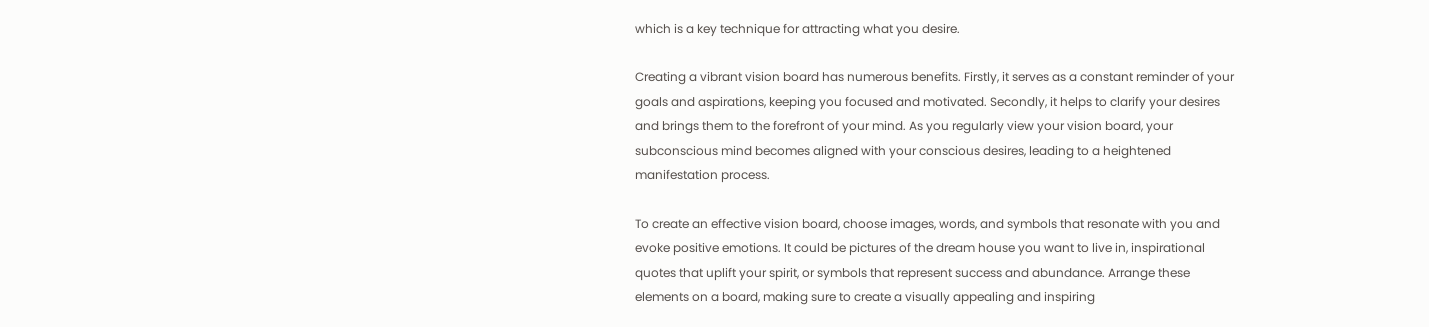which is a key technique for attracting what you desire.

Creating a vibrant vision board has numerous benefits. Firstly, it serves as a constant reminder of your goals and aspirations, keeping you focused and motivated. Secondly, it helps to clarify your desires and brings them to the forefront of your mind. As you regularly view your vision board, your subconscious mind becomes aligned with your conscious desires, leading to a heightened manifestation process.

To create an effective vision board, choose images, words, and symbols that resonate with you and evoke positive emotions. It could be pictures of the dream house you want to live in, inspirational quotes that uplift your spirit, or symbols that represent success and abundance. Arrange these elements on a board, making sure to create a visually appealing and inspiring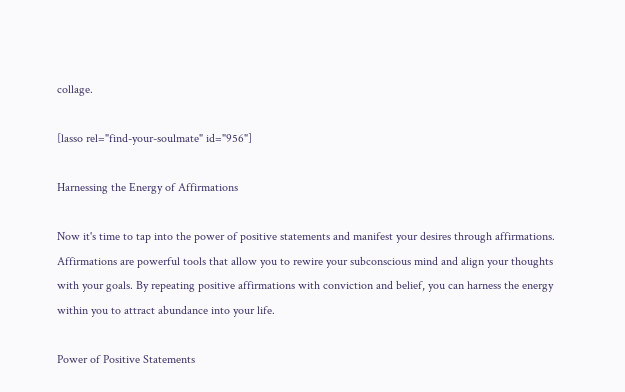collage.

[lasso rel="find-your-soulmate" id="956"]

Harnessing the Energy of Affirmations

Now it's time to tap into the power of positive statements and manifest your desires through affirmations. Affirmations are powerful tools that allow you to rewire your subconscious mind and align your thoughts with your goals. By repeating positive affirmations with conviction and belief, you can harness the energy within you to attract abundance into your life.

Power of Positive Statements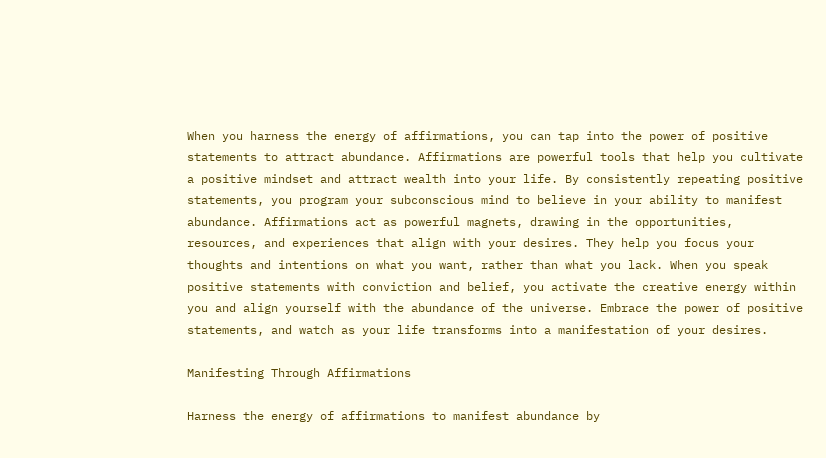When you harness the energy of affirmations, you can tap into the power of positive statements to attract abundance. Affirmations are powerful tools that help you cultivate a positive mindset and attract wealth into your life. By consistently repeating positive statements, you program your subconscious mind to believe in your ability to manifest abundance. Affirmations act as powerful magnets, drawing in the opportunities, resources, and experiences that align with your desires. They help you focus your thoughts and intentions on what you want, rather than what you lack. When you speak positive statements with conviction and belief, you activate the creative energy within you and align yourself with the abundance of the universe. Embrace the power of positive statements, and watch as your life transforms into a manifestation of your desires.

Manifesting Through Affirmations

Harness the energy of affirmations to manifest abundance by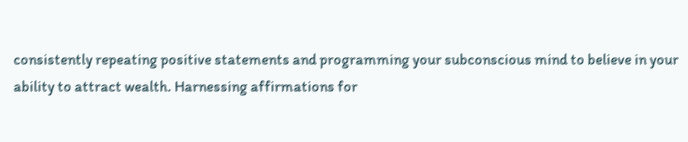consistently repeating positive statements and programming your subconscious mind to believe in your ability to attract wealth. Harnessing affirmations for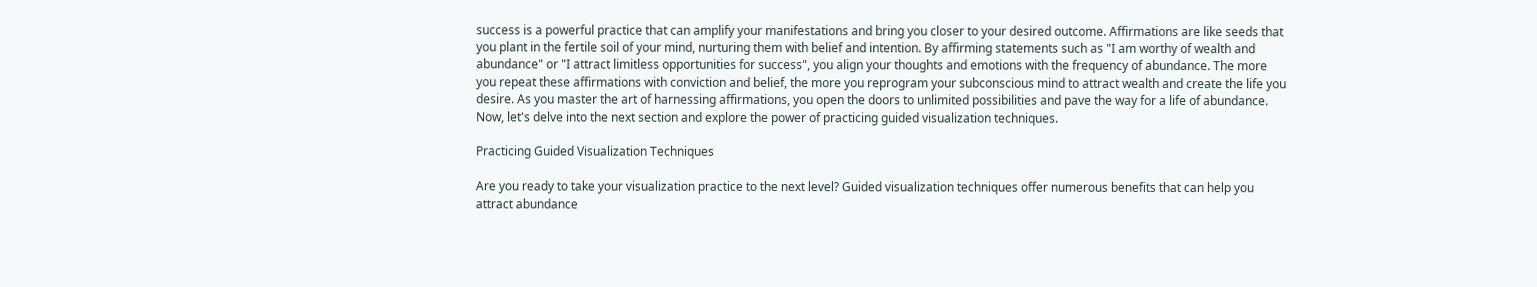success is a powerful practice that can amplify your manifestations and bring you closer to your desired outcome. Affirmations are like seeds that you plant in the fertile soil of your mind, nurturing them with belief and intention. By affirming statements such as "I am worthy of wealth and abundance" or "I attract limitless opportunities for success", you align your thoughts and emotions with the frequency of abundance. The more you repeat these affirmations with conviction and belief, the more you reprogram your subconscious mind to attract wealth and create the life you desire. As you master the art of harnessing affirmations, you open the doors to unlimited possibilities and pave the way for a life of abundance. Now, let's delve into the next section and explore the power of practicing guided visualization techniques.

Practicing Guided Visualization Techniques

Are you ready to take your visualization practice to the next level? Guided visualization techniques offer numerous benefits that can help you attract abundance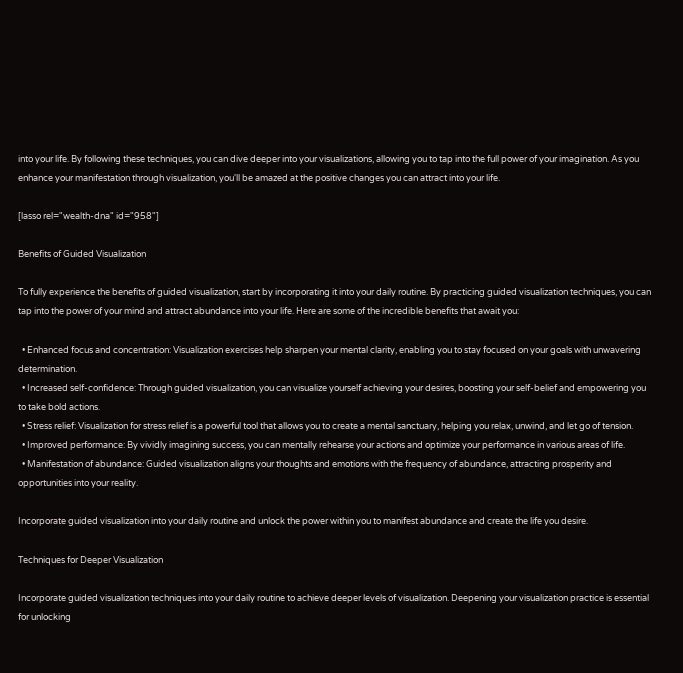into your life. By following these techniques, you can dive deeper into your visualizations, allowing you to tap into the full power of your imagination. As you enhance your manifestation through visualization, you'll be amazed at the positive changes you can attract into your life.

[lasso rel="wealth-dna" id="958"]

Benefits of Guided Visualization

To fully experience the benefits of guided visualization, start by incorporating it into your daily routine. By practicing guided visualization techniques, you can tap into the power of your mind and attract abundance into your life. Here are some of the incredible benefits that await you:

  • Enhanced focus and concentration: Visualization exercises help sharpen your mental clarity, enabling you to stay focused on your goals with unwavering determination.
  • Increased self-confidence: Through guided visualization, you can visualize yourself achieving your desires, boosting your self-belief and empowering you to take bold actions.
  • Stress relief: Visualization for stress relief is a powerful tool that allows you to create a mental sanctuary, helping you relax, unwind, and let go of tension.
  • Improved performance: By vividly imagining success, you can mentally rehearse your actions and optimize your performance in various areas of life.
  • Manifestation of abundance: Guided visualization aligns your thoughts and emotions with the frequency of abundance, attracting prosperity and opportunities into your reality.

Incorporate guided visualization into your daily routine and unlock the power within you to manifest abundance and create the life you desire.

Techniques for Deeper Visualization

Incorporate guided visualization techniques into your daily routine to achieve deeper levels of visualization. Deepening your visualization practice is essential for unlocking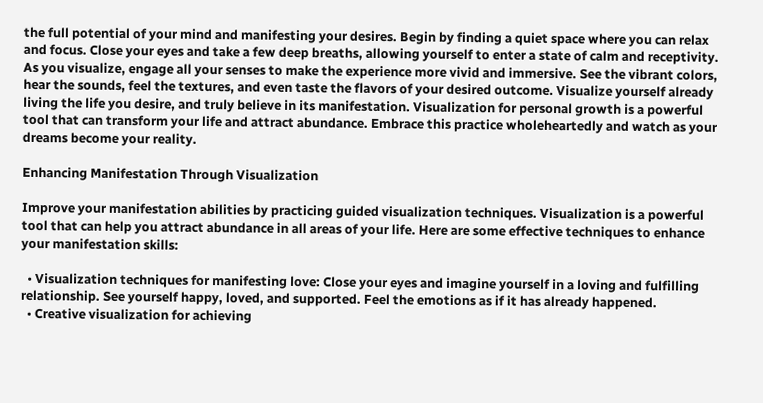the full potential of your mind and manifesting your desires. Begin by finding a quiet space where you can relax and focus. Close your eyes and take a few deep breaths, allowing yourself to enter a state of calm and receptivity. As you visualize, engage all your senses to make the experience more vivid and immersive. See the vibrant colors, hear the sounds, feel the textures, and even taste the flavors of your desired outcome. Visualize yourself already living the life you desire, and truly believe in its manifestation. Visualization for personal growth is a powerful tool that can transform your life and attract abundance. Embrace this practice wholeheartedly and watch as your dreams become your reality.

Enhancing Manifestation Through Visualization

Improve your manifestation abilities by practicing guided visualization techniques. Visualization is a powerful tool that can help you attract abundance in all areas of your life. Here are some effective techniques to enhance your manifestation skills:

  • Visualization techniques for manifesting love: Close your eyes and imagine yourself in a loving and fulfilling relationship. See yourself happy, loved, and supported. Feel the emotions as if it has already happened.
  • Creative visualization for achieving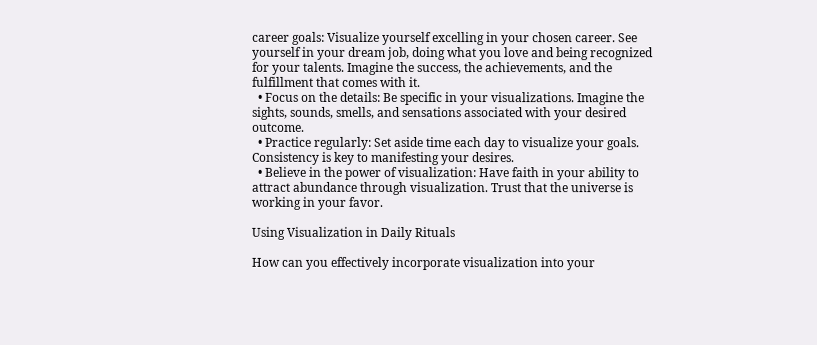career goals: Visualize yourself excelling in your chosen career. See yourself in your dream job, doing what you love and being recognized for your talents. Imagine the success, the achievements, and the fulfillment that comes with it.
  • Focus on the details: Be specific in your visualizations. Imagine the sights, sounds, smells, and sensations associated with your desired outcome.
  • Practice regularly: Set aside time each day to visualize your goals. Consistency is key to manifesting your desires.
  • Believe in the power of visualization: Have faith in your ability to attract abundance through visualization. Trust that the universe is working in your favor.

Using Visualization in Daily Rituals

How can you effectively incorporate visualization into your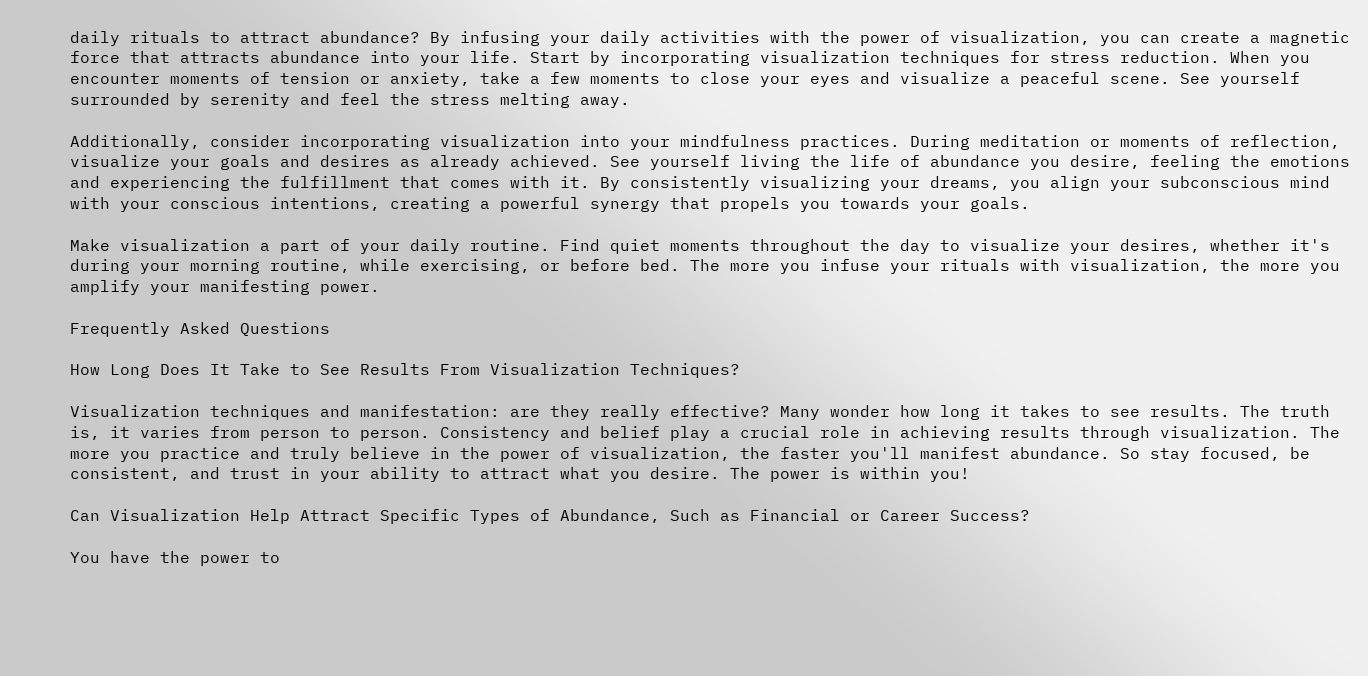daily rituals to attract abundance? By infusing your daily activities with the power of visualization, you can create a magnetic force that attracts abundance into your life. Start by incorporating visualization techniques for stress reduction. When you encounter moments of tension or anxiety, take a few moments to close your eyes and visualize a peaceful scene. See yourself surrounded by serenity and feel the stress melting away.

Additionally, consider incorporating visualization into your mindfulness practices. During meditation or moments of reflection, visualize your goals and desires as already achieved. See yourself living the life of abundance you desire, feeling the emotions and experiencing the fulfillment that comes with it. By consistently visualizing your dreams, you align your subconscious mind with your conscious intentions, creating a powerful synergy that propels you towards your goals.

Make visualization a part of your daily routine. Find quiet moments throughout the day to visualize your desires, whether it's during your morning routine, while exercising, or before bed. The more you infuse your rituals with visualization, the more you amplify your manifesting power.

Frequently Asked Questions

How Long Does It Take to See Results From Visualization Techniques?

Visualization techniques and manifestation: are they really effective? Many wonder how long it takes to see results. The truth is, it varies from person to person. Consistency and belief play a crucial role in achieving results through visualization. The more you practice and truly believe in the power of visualization, the faster you'll manifest abundance. So stay focused, be consistent, and trust in your ability to attract what you desire. The power is within you!

Can Visualization Help Attract Specific Types of Abundance, Such as Financial or Career Success?

You have the power to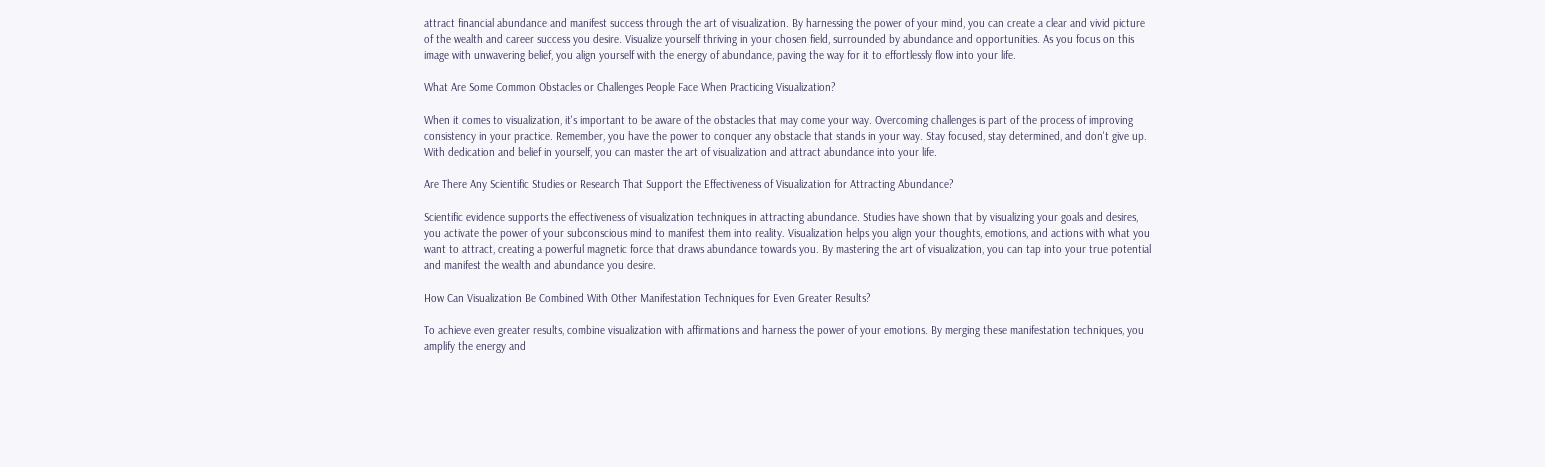attract financial abundance and manifest success through the art of visualization. By harnessing the power of your mind, you can create a clear and vivid picture of the wealth and career success you desire. Visualize yourself thriving in your chosen field, surrounded by abundance and opportunities. As you focus on this image with unwavering belief, you align yourself with the energy of abundance, paving the way for it to effortlessly flow into your life.

What Are Some Common Obstacles or Challenges People Face When Practicing Visualization?

When it comes to visualization, it's important to be aware of the obstacles that may come your way. Overcoming challenges is part of the process of improving consistency in your practice. Remember, you have the power to conquer any obstacle that stands in your way. Stay focused, stay determined, and don't give up. With dedication and belief in yourself, you can master the art of visualization and attract abundance into your life.

Are There Any Scientific Studies or Research That Support the Effectiveness of Visualization for Attracting Abundance?

Scientific evidence supports the effectiveness of visualization techniques in attracting abundance. Studies have shown that by visualizing your goals and desires, you activate the power of your subconscious mind to manifest them into reality. Visualization helps you align your thoughts, emotions, and actions with what you want to attract, creating a powerful magnetic force that draws abundance towards you. By mastering the art of visualization, you can tap into your true potential and manifest the wealth and abundance you desire.

How Can Visualization Be Combined With Other Manifestation Techniques for Even Greater Results?

To achieve even greater results, combine visualization with affirmations and harness the power of your emotions. By merging these manifestation techniques, you amplify the energy and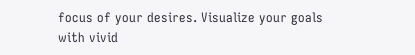focus of your desires. Visualize your goals with vivid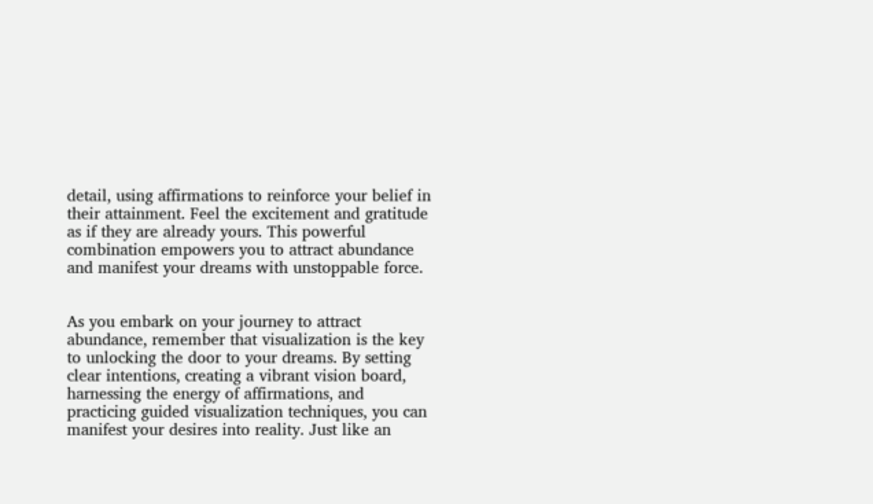detail, using affirmations to reinforce your belief in their attainment. Feel the excitement and gratitude as if they are already yours. This powerful combination empowers you to attract abundance and manifest your dreams with unstoppable force.


As you embark on your journey to attract abundance, remember that visualization is the key to unlocking the door to your dreams. By setting clear intentions, creating a vibrant vision board, harnessing the energy of affirmations, and practicing guided visualization techniques, you can manifest your desires into reality. Just like an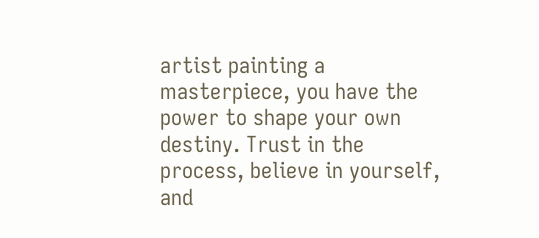artist painting a masterpiece, you have the power to shape your own destiny. Trust in the process, believe in yourself, and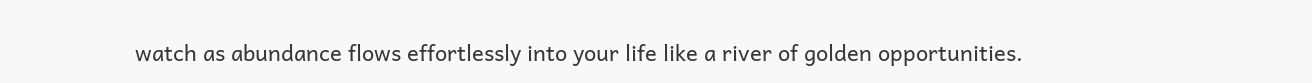watch as abundance flows effortlessly into your life like a river of golden opportunities.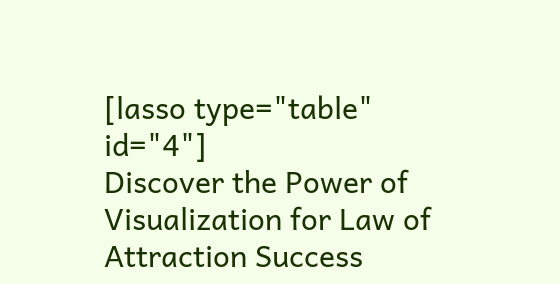[lasso type="table" id="4"]
Discover the Power of Visualization for Law of Attraction Success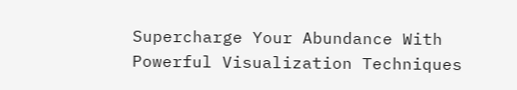Supercharge Your Abundance With Powerful Visualization Techniques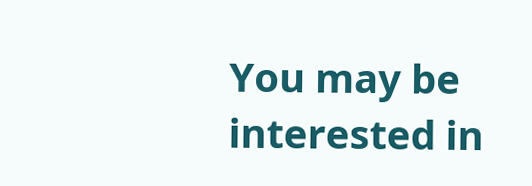You may be interested in